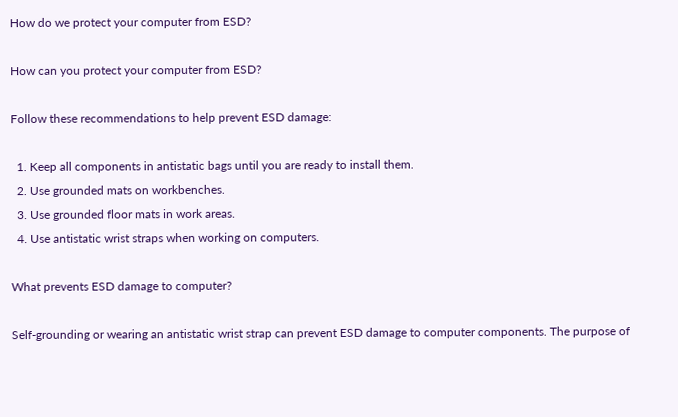How do we protect your computer from ESD?

How can you protect your computer from ESD?

Follow these recommendations to help prevent ESD damage:

  1. Keep all components in antistatic bags until you are ready to install them.
  2. Use grounded mats on workbenches.
  3. Use grounded floor mats in work areas.
  4. Use antistatic wrist straps when working on computers.

What prevents ESD damage to computer?

Self-grounding or wearing an antistatic wrist strap can prevent ESD damage to computer components. The purpose of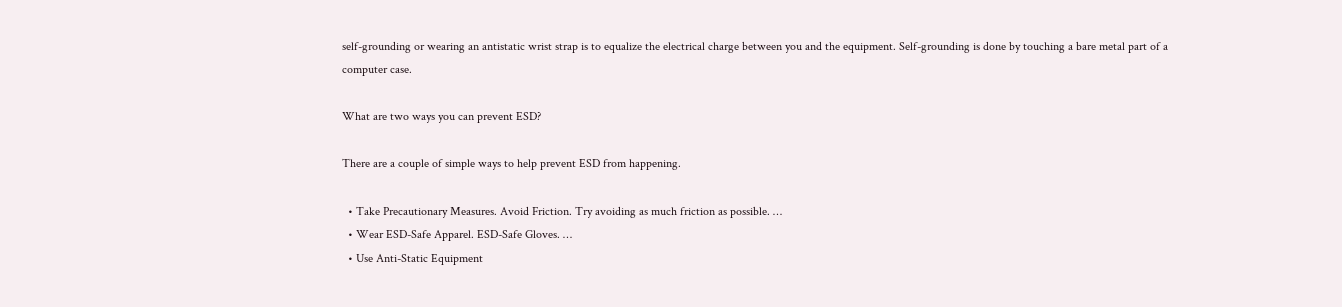self-grounding or wearing an antistatic wrist strap is to equalize the electrical charge between you and the equipment. Self-grounding is done by touching a bare metal part of a computer case.

What are two ways you can prevent ESD?

There are a couple of simple ways to help prevent ESD from happening.

  • Take Precautionary Measures. Avoid Friction. Try avoiding as much friction as possible. …
  • Wear ESD-Safe Apparel. ESD-Safe Gloves. …
  • Use Anti-Static Equipment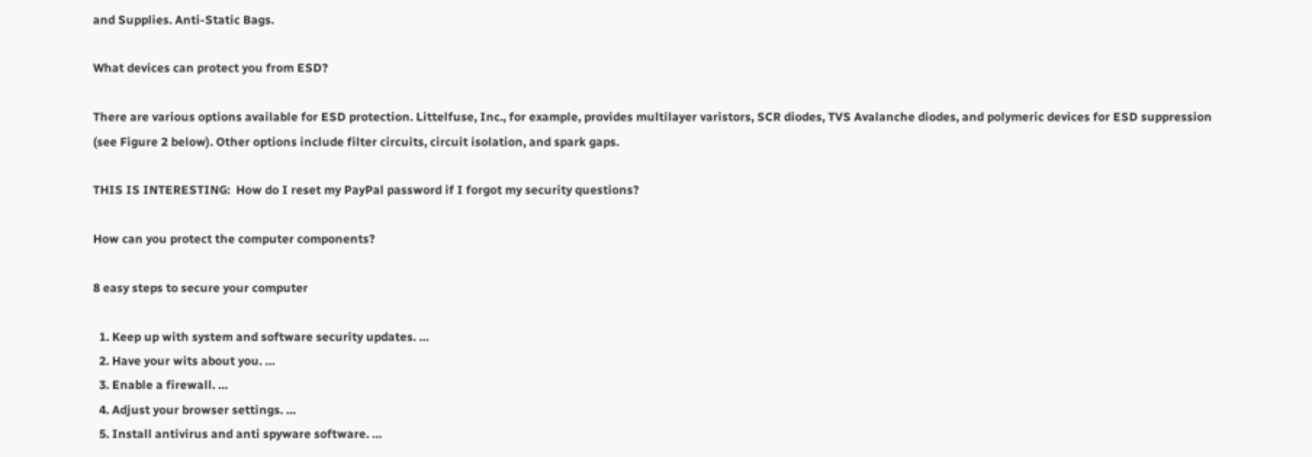and Supplies. Anti-Static Bags.

What devices can protect you from ESD?

There are various options available for ESD protection. Littelfuse, Inc., for example, provides multilayer varistors, SCR diodes, TVS Avalanche diodes, and polymeric devices for ESD suppression (see Figure 2 below). Other options include filter circuits, circuit isolation, and spark gaps.

THIS IS INTERESTING:  How do I reset my PayPal password if I forgot my security questions?

How can you protect the computer components?

8 easy steps to secure your computer

  1. Keep up with system and software security updates. …
  2. Have your wits about you. …
  3. Enable a firewall. …
  4. Adjust your browser settings. …
  5. Install antivirus and anti spyware software. …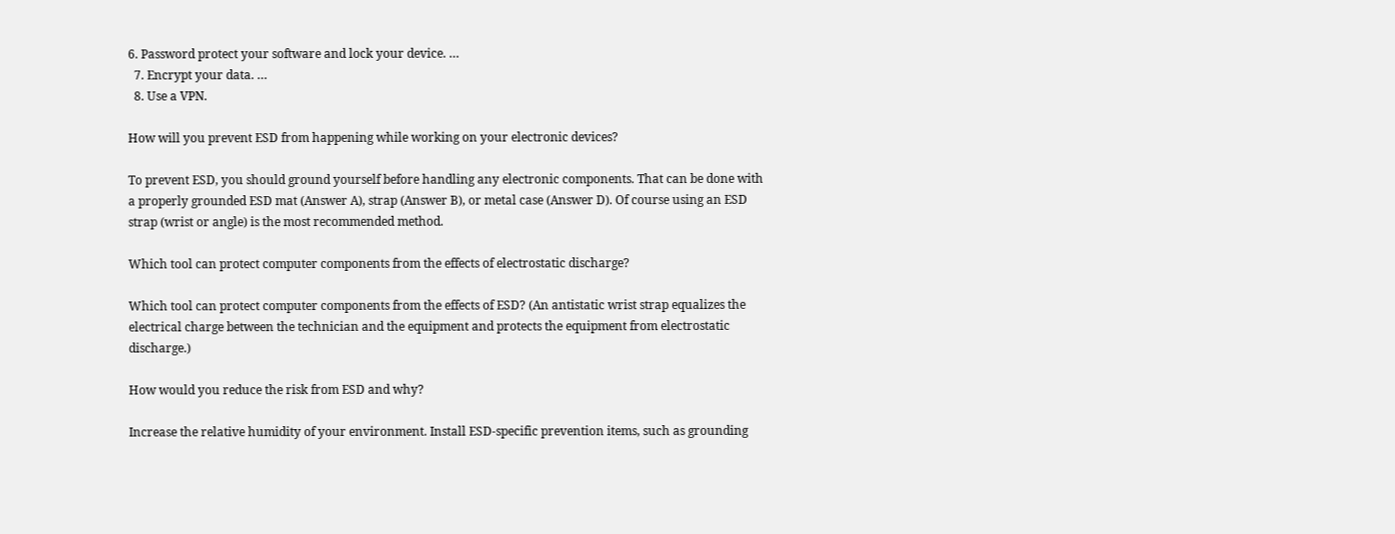6. Password protect your software and lock your device. …
  7. Encrypt your data. …
  8. Use a VPN.

How will you prevent ESD from happening while working on your electronic devices?

To prevent ESD, you should ground yourself before handling any electronic components. That can be done with a properly grounded ESD mat (Answer A), strap (Answer B), or metal case (Answer D). Of course using an ESD strap (wrist or angle) is the most recommended method.

Which tool can protect computer components from the effects of electrostatic discharge?

Which tool can protect computer components from the effects of ESD? (An antistatic wrist strap equalizes the electrical charge between the technician and the equipment and protects the equipment from electrostatic discharge.)

How would you reduce the risk from ESD and why?

Increase the relative humidity of your environment. Install ESD-specific prevention items, such as grounding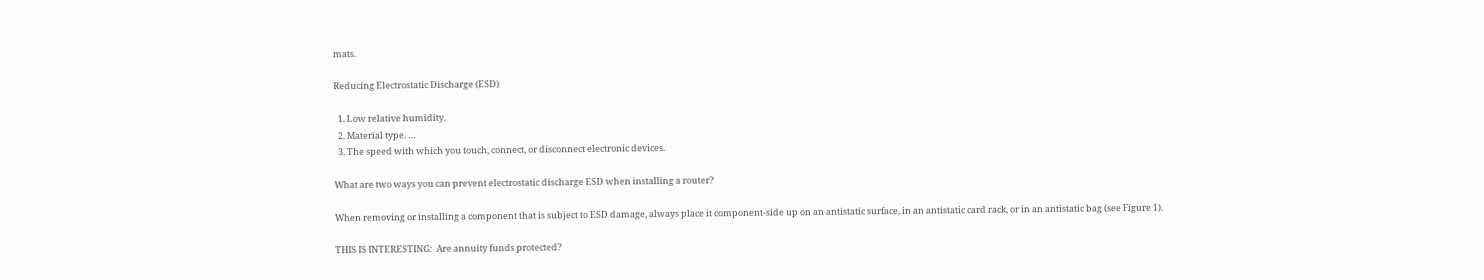mats.

Reducing Electrostatic Discharge (ESD)

  1. Low relative humidity.
  2. Material type. …
  3. The speed with which you touch, connect, or disconnect electronic devices.

What are two ways you can prevent electrostatic discharge ESD when installing a router?

When removing or installing a component that is subject to ESD damage, always place it component-side up on an antistatic surface, in an antistatic card rack, or in an antistatic bag (see Figure 1).

THIS IS INTERESTING:  Are annuity funds protected?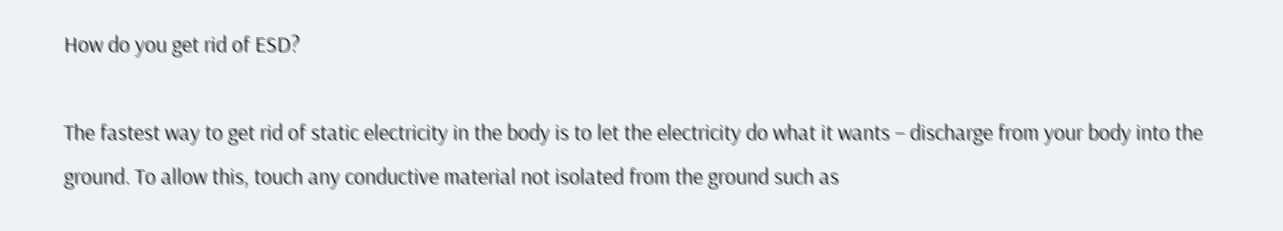How do you get rid of ESD?

The fastest way to get rid of static electricity in the body is to let the electricity do what it wants – discharge from your body into the ground. To allow this, touch any conductive material not isolated from the ground such as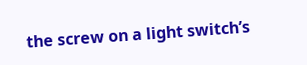the screw on a light switch’s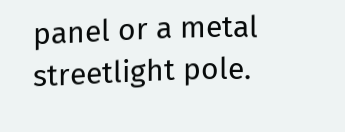panel or a metal streetlight pole.